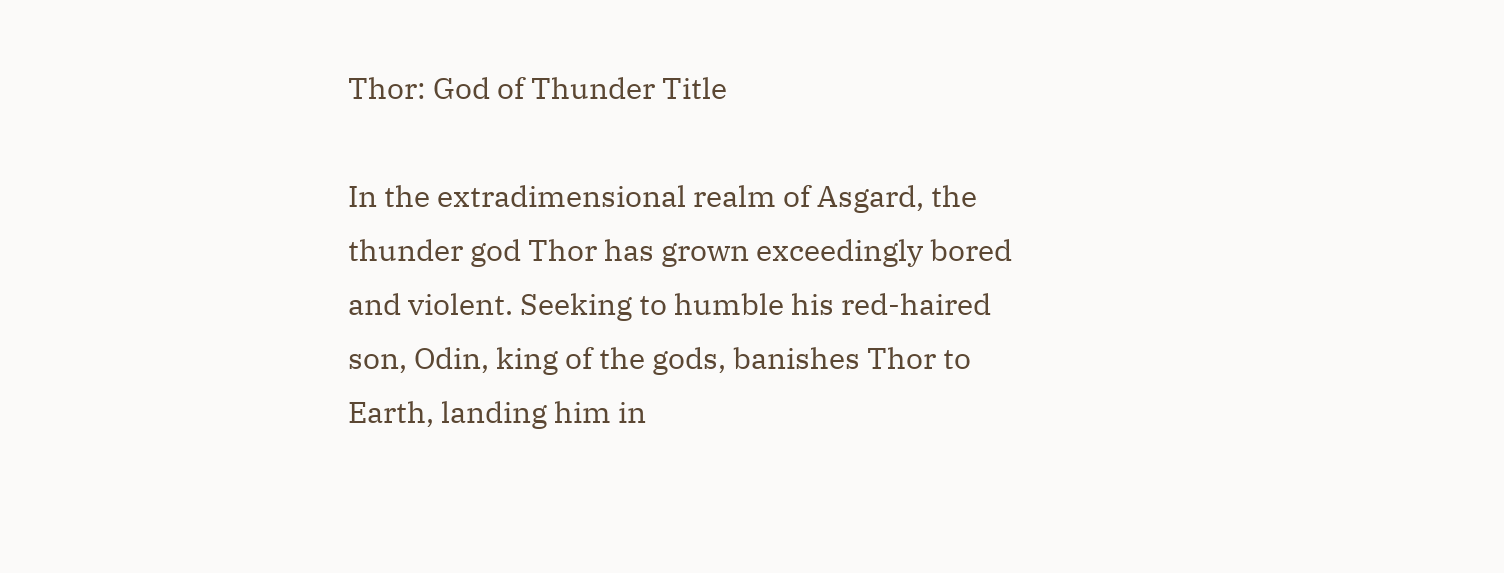Thor: God of Thunder Title

In the extradimensional realm of Asgard, the thunder god Thor has grown exceedingly bored and violent. Seeking to humble his red-haired son, Odin, king of the gods, banishes Thor to Earth, landing him in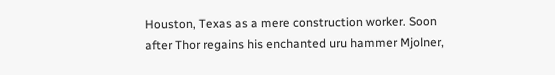Houston, Texas as a mere construction worker. Soon after Thor regains his enchanted uru hammer Mjolner,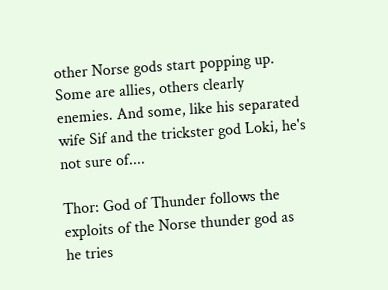other Norse gods start popping up. Some are allies, others clearly enemies. And some, like his separated wife Sif and the trickster god Loki, he's not sure of....

Thor: God of Thunder follows the exploits of the Norse thunder god as he tries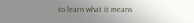to learn what it means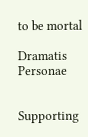to be mortal

Dramatis Personae


Supporting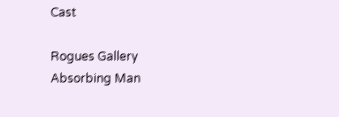Cast

Rogues Gallery
Absorbing Man